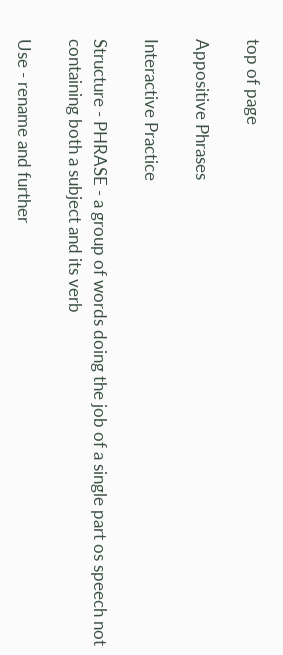top of page

Appositive Phrases

Interactive Practice

Structure - PHRASE - a group of words doing the job of a single part os speech not containing both a subject and its verb

Use - rename and further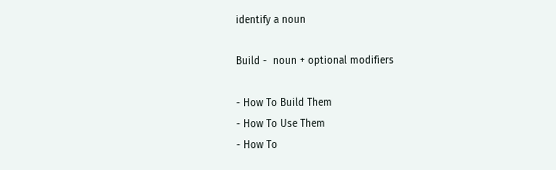identify a noun

Build -  noun + optional modifiers

- How To Build Them
- How To Use Them
- How To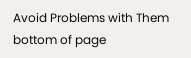Avoid Problems with Them
bottom of page